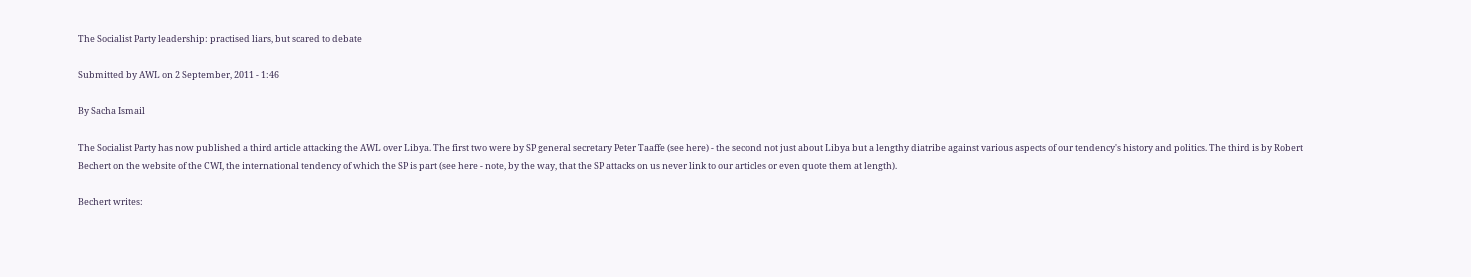The Socialist Party leadership: practised liars, but scared to debate

Submitted by AWL on 2 September, 2011 - 1:46

By Sacha Ismail

The Socialist Party has now published a third article attacking the AWL over Libya. The first two were by SP general secretary Peter Taaffe (see here) - the second not just about Libya but a lengthy diatribe against various aspects of our tendency's history and politics. The third is by Robert Bechert on the website of the CWI, the international tendency of which the SP is part (see here - note, by the way, that the SP attacks on us never link to our articles or even quote them at length).

Bechert writes: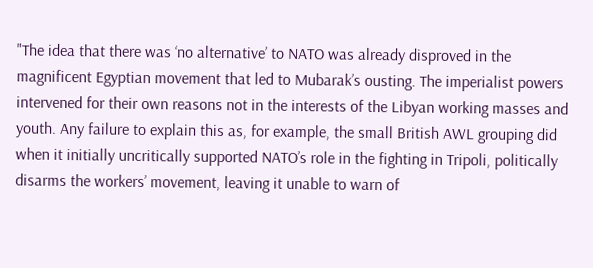"The idea that there was ‘no alternative’ to NATO was already disproved in the magnificent Egyptian movement that led to Mubarak’s ousting. The imperialist powers intervened for their own reasons not in the interests of the Libyan working masses and youth. Any failure to explain this as, for example, the small British AWL grouping did when it initially uncritically supported NATO’s role in the fighting in Tripoli, politically disarms the workers’ movement, leaving it unable to warn of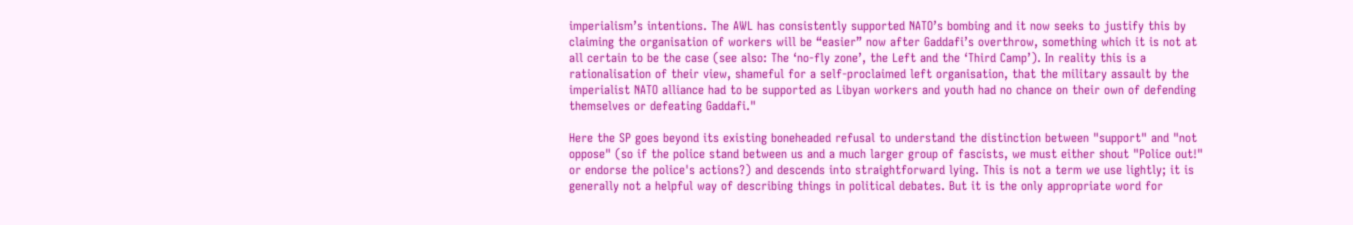imperialism’s intentions. The AWL has consistently supported NATO’s bombing and it now seeks to justify this by claiming the organisation of workers will be “easier” now after Gaddafi’s overthrow, something which it is not at all certain to be the case (see also: The ‘no-fly zone’, the Left and the ‘Third Camp’). In reality this is a rationalisation of their view, shameful for a self-proclaimed left organisation, that the military assault by the imperialist NATO alliance had to be supported as Libyan workers and youth had no chance on their own of defending themselves or defeating Gaddafi."

Here the SP goes beyond its existing boneheaded refusal to understand the distinction between "support" and "not oppose" (so if the police stand between us and a much larger group of fascists, we must either shout "Police out!" or endorse the police's actions?) and descends into straightforward lying. This is not a term we use lightly; it is generally not a helpful way of describing things in political debates. But it is the only appropriate word for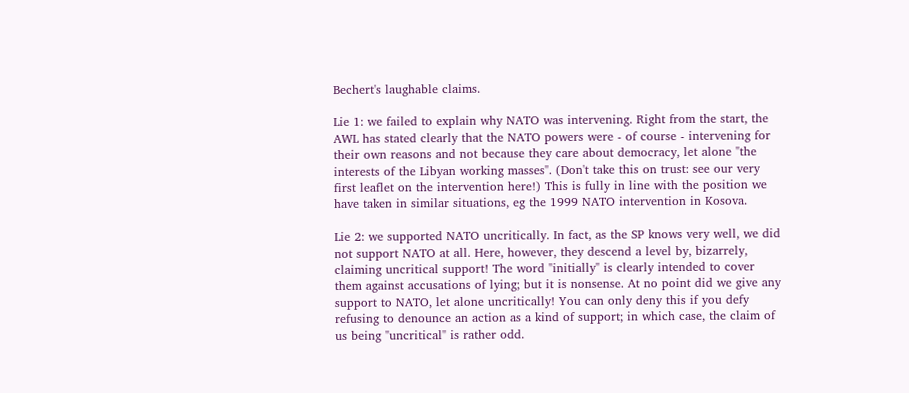Bechert's laughable claims.

Lie 1: we failed to explain why NATO was intervening. Right from the start, the AWL has stated clearly that the NATO powers were - of course - intervening for their own reasons and not because they care about democracy, let alone "the interests of the Libyan working masses". (Don't take this on trust: see our very first leaflet on the intervention here!) This is fully in line with the position we have taken in similar situations, eg the 1999 NATO intervention in Kosova.

Lie 2: we supported NATO uncritically. In fact, as the SP knows very well, we did not support NATO at all. Here, however, they descend a level by, bizarrely, claiming uncritical support! The word "initially" is clearly intended to cover them against accusations of lying; but it is nonsense. At no point did we give any support to NATO, let alone uncritically! You can only deny this if you defy refusing to denounce an action as a kind of support; in which case, the claim of us being "uncritical" is rather odd.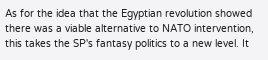As for the idea that the Egyptian revolution showed there was a viable alternative to NATO intervention, this takes the SP's fantasy politics to a new level. It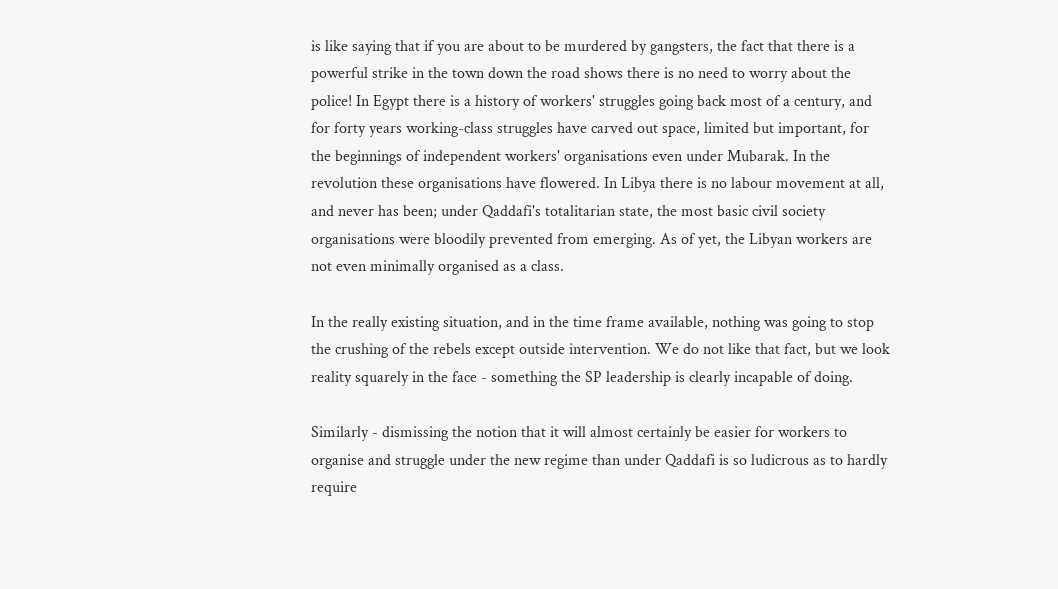is like saying that if you are about to be murdered by gangsters, the fact that there is a powerful strike in the town down the road shows there is no need to worry about the police! In Egypt there is a history of workers' struggles going back most of a century, and for forty years working-class struggles have carved out space, limited but important, for the beginnings of independent workers' organisations even under Mubarak. In the revolution these organisations have flowered. In Libya there is no labour movement at all, and never has been; under Qaddafi's totalitarian state, the most basic civil society organisations were bloodily prevented from emerging. As of yet, the Libyan workers are not even minimally organised as a class.

In the really existing situation, and in the time frame available, nothing was going to stop the crushing of the rebels except outside intervention. We do not like that fact, but we look reality squarely in the face - something the SP leadership is clearly incapable of doing.

Similarly - dismissing the notion that it will almost certainly be easier for workers to organise and struggle under the new regime than under Qaddafi is so ludicrous as to hardly require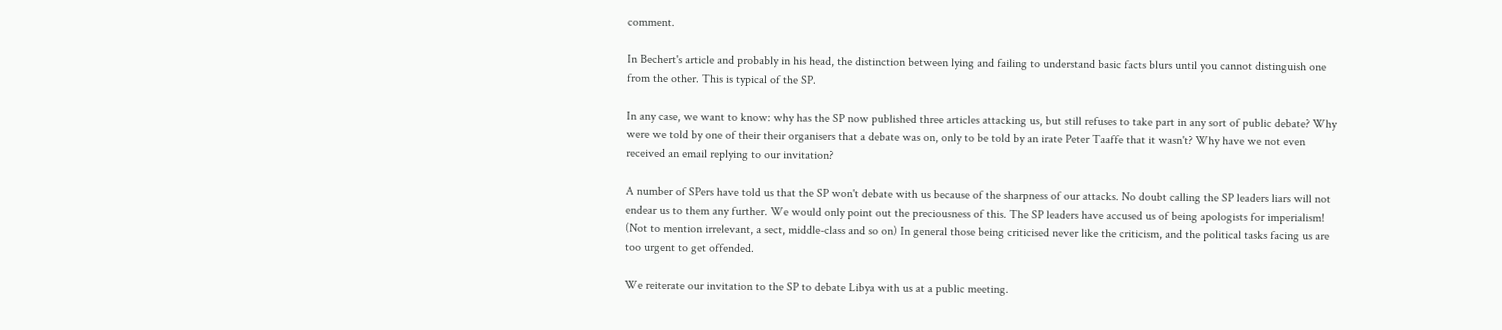comment.

In Bechert's article and probably in his head, the distinction between lying and failing to understand basic facts blurs until you cannot distinguish one from the other. This is typical of the SP.

In any case, we want to know: why has the SP now published three articles attacking us, but still refuses to take part in any sort of public debate? Why were we told by one of their their organisers that a debate was on, only to be told by an irate Peter Taaffe that it wasn't? Why have we not even received an email replying to our invitation?

A number of SPers have told us that the SP won't debate with us because of the sharpness of our attacks. No doubt calling the SP leaders liars will not endear us to them any further. We would only point out the preciousness of this. The SP leaders have accused us of being apologists for imperialism! (Not to mention irrelevant, a sect, middle-class and so on) In general those being criticised never like the criticism, and the political tasks facing us are too urgent to get offended.

We reiterate our invitation to the SP to debate Libya with us at a public meeting.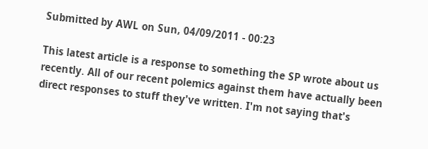Submitted by AWL on Sun, 04/09/2011 - 00:23

This latest article is a response to something the SP wrote about us recently. All of our recent polemics against them have actually been direct responses to stuff they've written. I'm not saying that's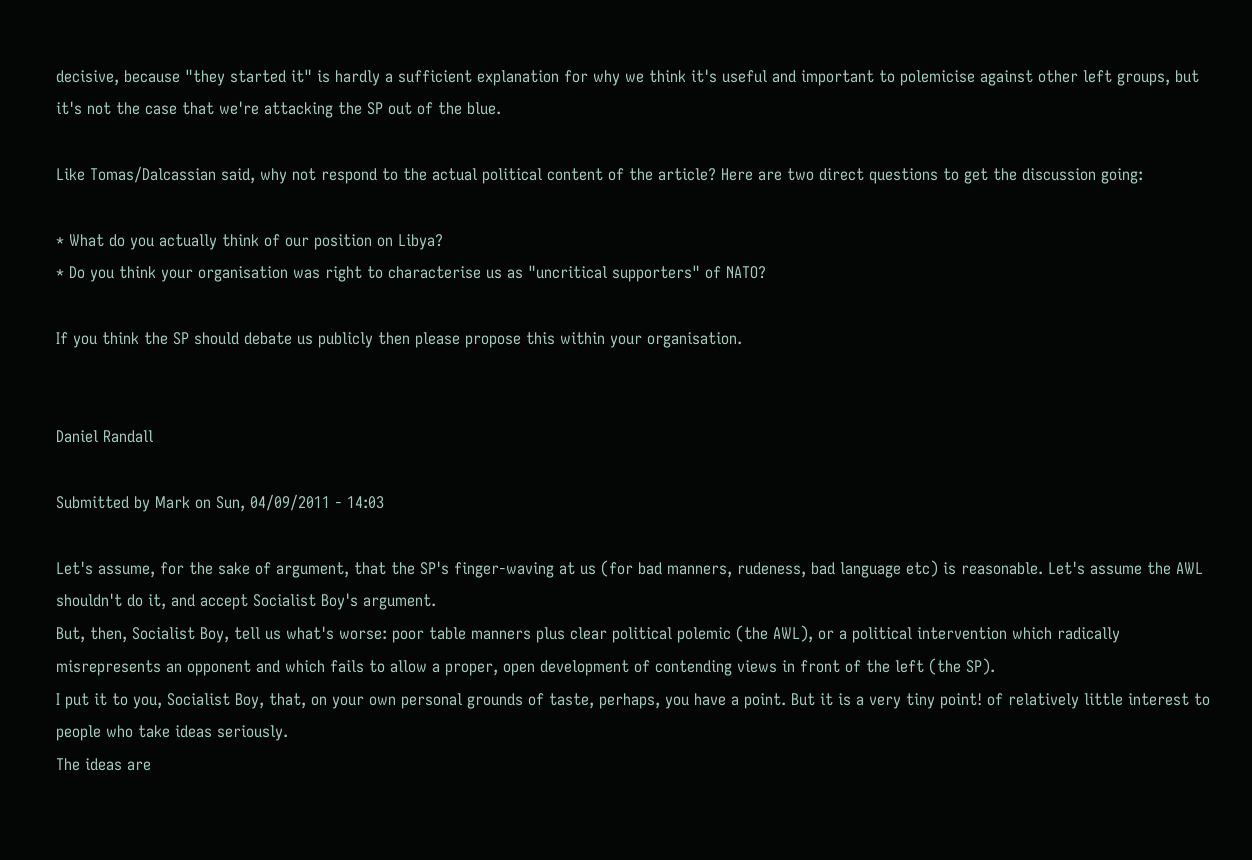decisive, because "they started it" is hardly a sufficient explanation for why we think it's useful and important to polemicise against other left groups, but it's not the case that we're attacking the SP out of the blue.

Like Tomas/Dalcassian said, why not respond to the actual political content of the article? Here are two direct questions to get the discussion going:

* What do you actually think of our position on Libya?
* Do you think your organisation was right to characterise us as "uncritical supporters" of NATO?

If you think the SP should debate us publicly then please propose this within your organisation.


Daniel Randall

Submitted by Mark on Sun, 04/09/2011 - 14:03

Let's assume, for the sake of argument, that the SP's finger-waving at us (for bad manners, rudeness, bad language etc) is reasonable. Let's assume the AWL shouldn't do it, and accept Socialist Boy's argument.
But, then, Socialist Boy, tell us what's worse: poor table manners plus clear political polemic (the AWL), or a political intervention which radically misrepresents an opponent and which fails to allow a proper, open development of contending views in front of the left (the SP).
I put it to you, Socialist Boy, that, on your own personal grounds of taste, perhaps, you have a point. But it is a very tiny point! of relatively little interest to people who take ideas seriously.
The ideas are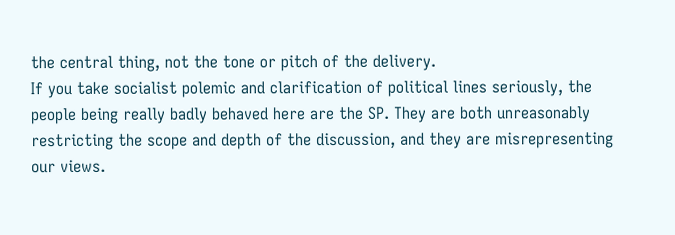the central thing, not the tone or pitch of the delivery.
If you take socialist polemic and clarification of political lines seriously, the people being really badly behaved here are the SP. They are both unreasonably restricting the scope and depth of the discussion, and they are misrepresenting our views.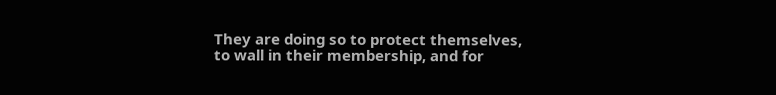They are doing so to protect themselves, to wall in their membership, and for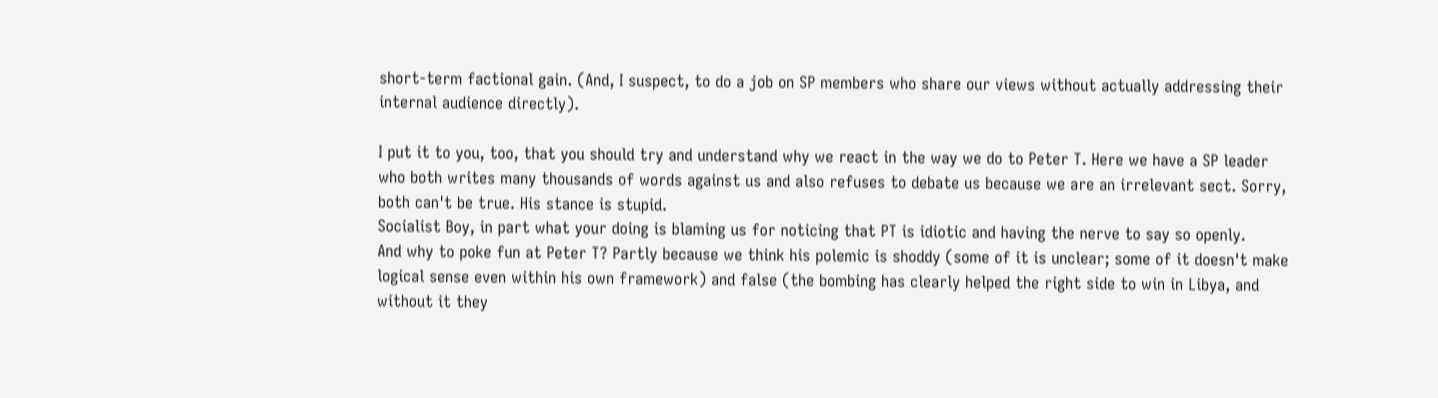short-term factional gain. (And, I suspect, to do a job on SP members who share our views without actually addressing their internal audience directly).

I put it to you, too, that you should try and understand why we react in the way we do to Peter T. Here we have a SP leader who both writes many thousands of words against us and also refuses to debate us because we are an irrelevant sect. Sorry, both can't be true. His stance is stupid.
Socialist Boy, in part what your doing is blaming us for noticing that PT is idiotic and having the nerve to say so openly.
And why to poke fun at Peter T? Partly because we think his polemic is shoddy (some of it is unclear; some of it doesn't make logical sense even within his own framework) and false (the bombing has clearly helped the right side to win in Libya, and without it they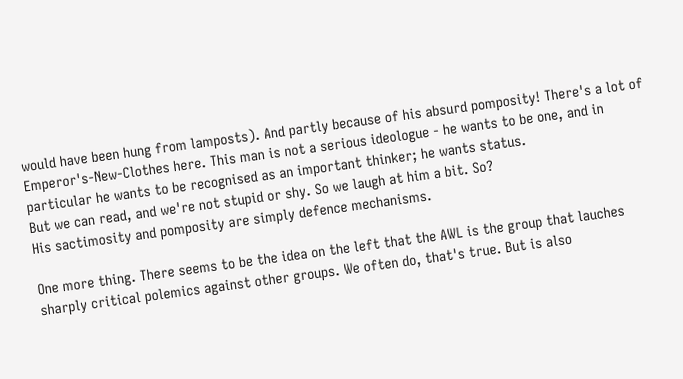would have been hung from lamposts). And partly because of his absurd pomposity! There's a lot of Emperor's-New-Clothes here. This man is not a serious ideologue - he wants to be one, and in particular he wants to be recognised as an important thinker; he wants status.
But we can read, and we're not stupid or shy. So we laugh at him a bit. So?
His sactimosity and pomposity are simply defence mechanisms.

One more thing. There seems to be the idea on the left that the AWL is the group that lauches sharply critical polemics against other groups. We often do, that's true. But is also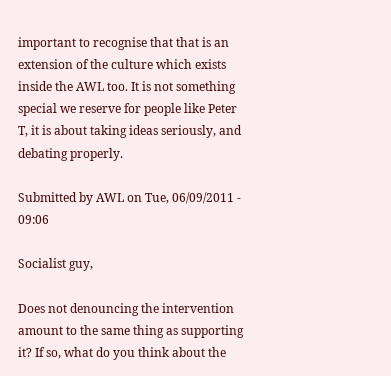important to recognise that that is an extension of the culture which exists inside the AWL too. It is not something special we reserve for people like Peter T, it is about taking ideas seriously, and debating properly.

Submitted by AWL on Tue, 06/09/2011 - 09:06

Socialist guy,

Does not denouncing the intervention amount to the same thing as supporting it? If so, what do you think about the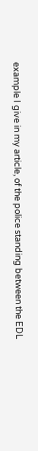example I give in my article, of the police standing between the EDL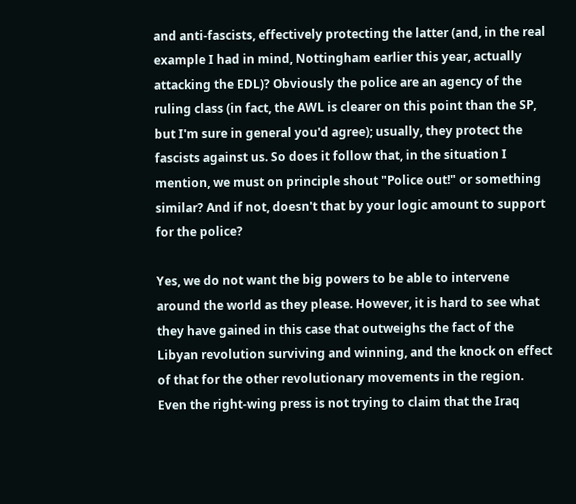and anti-fascists, effectively protecting the latter (and, in the real example I had in mind, Nottingham earlier this year, actually attacking the EDL)? Obviously the police are an agency of the ruling class (in fact, the AWL is clearer on this point than the SP, but I'm sure in general you'd agree); usually, they protect the fascists against us. So does it follow that, in the situation I mention, we must on principle shout "Police out!" or something similar? And if not, doesn't that by your logic amount to support for the police?

Yes, we do not want the big powers to be able to intervene around the world as they please. However, it is hard to see what they have gained in this case that outweighs the fact of the Libyan revolution surviving and winning, and the knock on effect of that for the other revolutionary movements in the region. Even the right-wing press is not trying to claim that the Iraq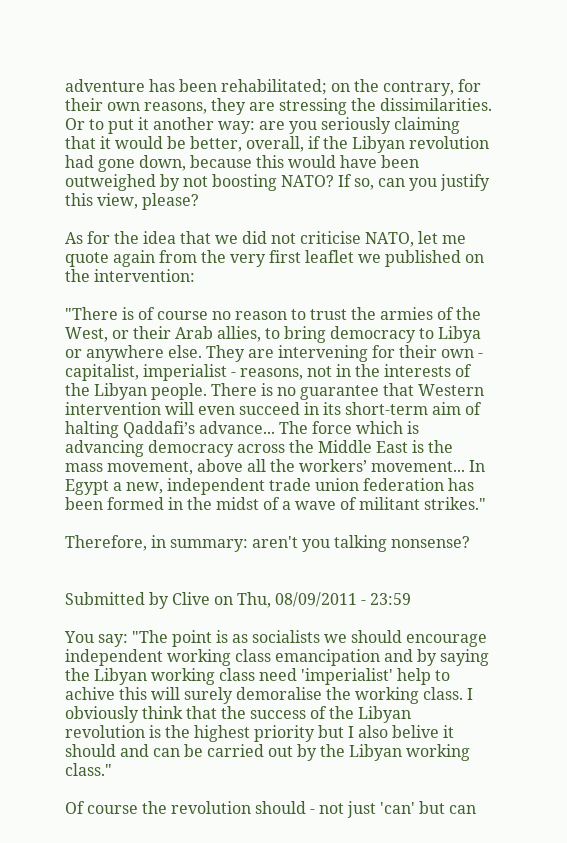adventure has been rehabilitated; on the contrary, for their own reasons, they are stressing the dissimilarities. Or to put it another way: are you seriously claiming that it would be better, overall, if the Libyan revolution had gone down, because this would have been outweighed by not boosting NATO? If so, can you justify this view, please?

As for the idea that we did not criticise NATO, let me quote again from the very first leaflet we published on the intervention:

"There is of course no reason to trust the armies of the West, or their Arab allies, to bring democracy to Libya or anywhere else. They are intervening for their own - capitalist, imperialist - reasons, not in the interests of the Libyan people. There is no guarantee that Western intervention will even succeed in its short-term aim of halting Qaddafi’s advance... The force which is advancing democracy across the Middle East is the mass movement, above all the workers’ movement... In Egypt a new, independent trade union federation has been formed in the midst of a wave of militant strikes."

Therefore, in summary: aren't you talking nonsense?


Submitted by Clive on Thu, 08/09/2011 - 23:59

You say: "The point is as socialists we should encourage independent working class emancipation and by saying the Libyan working class need 'imperialist' help to achive this will surely demoralise the working class. I obviously think that the success of the Libyan revolution is the highest priority but I also belive it should and can be carried out by the Libyan working class."

Of course the revolution should - not just 'can' but can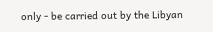only - be carried out by the Libyan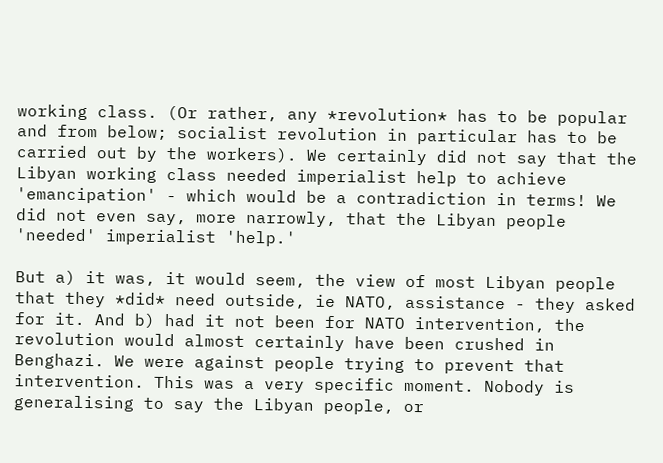working class. (Or rather, any *revolution* has to be popular and from below; socialist revolution in particular has to be carried out by the workers). We certainly did not say that the Libyan working class needed imperialist help to achieve 'emancipation' - which would be a contradiction in terms! We did not even say, more narrowly, that the Libyan people 'needed' imperialist 'help.'

But a) it was, it would seem, the view of most Libyan people that they *did* need outside, ie NATO, assistance - they asked for it. And b) had it not been for NATO intervention, the revolution would almost certainly have been crushed in Benghazi. We were against people trying to prevent that intervention. This was a very specific moment. Nobody is generalising to say the Libyan people, or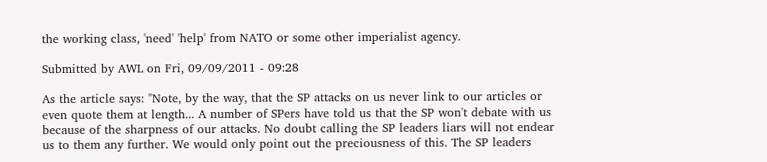the working class, 'need' 'help' from NATO or some other imperialist agency.

Submitted by AWL on Fri, 09/09/2011 - 09:28

As the article says: "Note, by the way, that the SP attacks on us never link to our articles or even quote them at length... A number of SPers have told us that the SP won't debate with us because of the sharpness of our attacks. No doubt calling the SP leaders liars will not endear us to them any further. We would only point out the preciousness of this. The SP leaders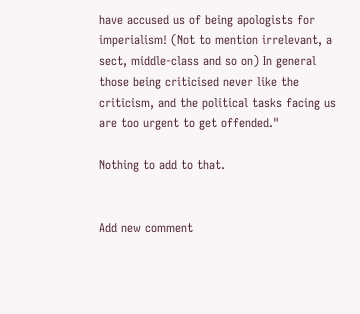have accused us of being apologists for imperialism! (Not to mention irrelevant, a sect, middle-class and so on) In general those being criticised never like the criticism, and the political tasks facing us are too urgent to get offended."

Nothing to add to that.


Add new comment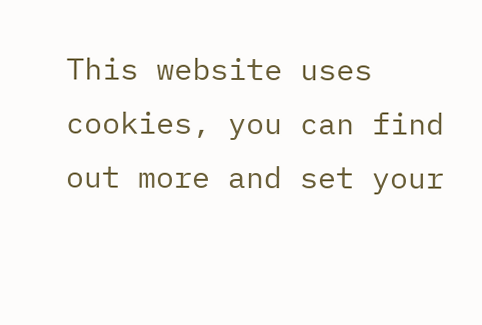This website uses cookies, you can find out more and set your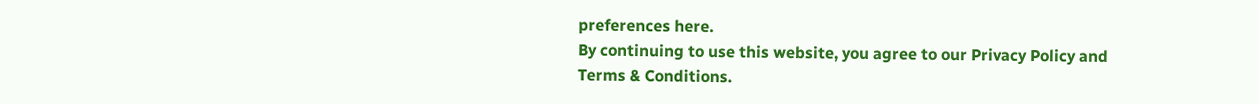preferences here.
By continuing to use this website, you agree to our Privacy Policy and Terms & Conditions.